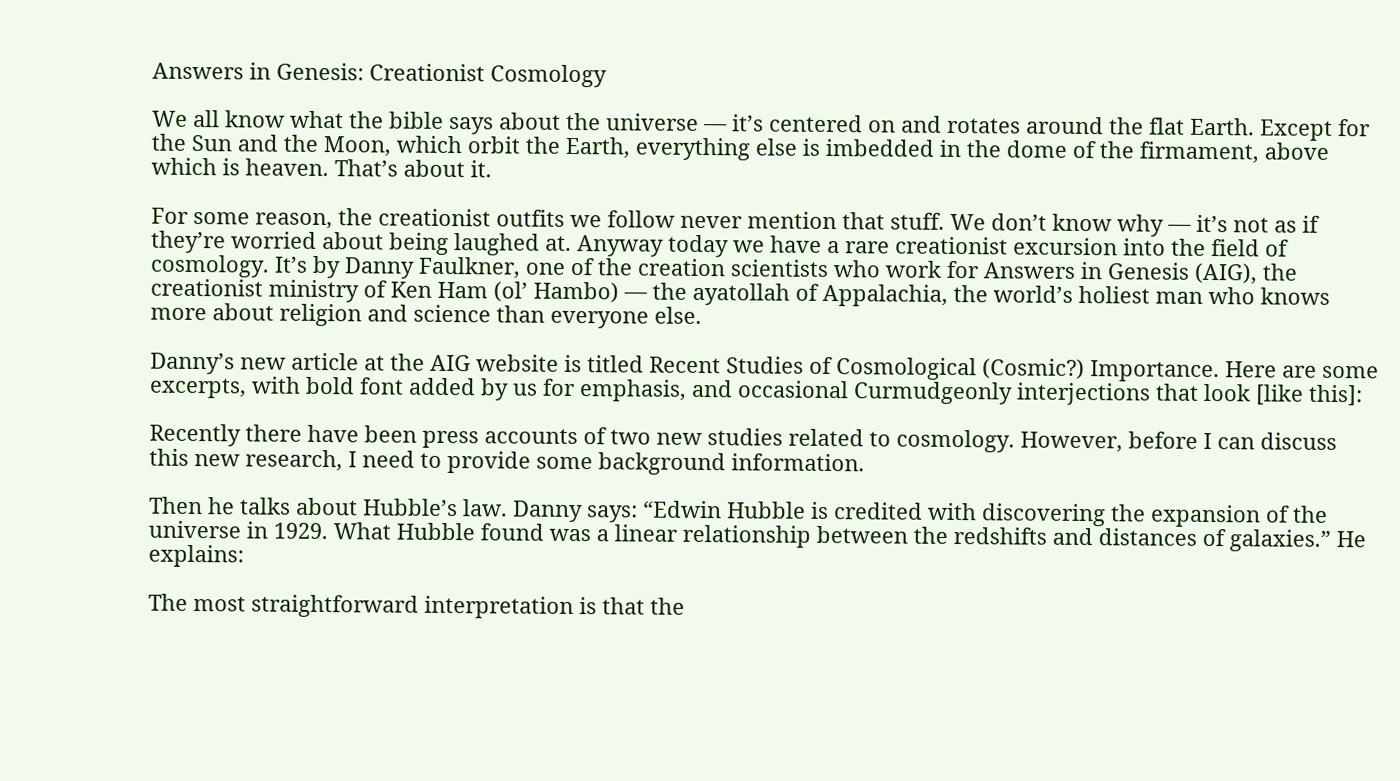Answers in Genesis: Creationist Cosmology

We all know what the bible says about the universe — it’s centered on and rotates around the flat Earth. Except for the Sun and the Moon, which orbit the Earth, everything else is imbedded in the dome of the firmament, above which is heaven. That’s about it.

For some reason, the creationist outfits we follow never mention that stuff. We don’t know why — it’s not as if they’re worried about being laughed at. Anyway today we have a rare creationist excursion into the field of cosmology. It’s by Danny Faulkner, one of the creation scientists who work for Answers in Genesis (AIG), the creationist ministry of Ken Ham (ol’ Hambo) — the ayatollah of Appalachia, the world’s holiest man who knows more about religion and science than everyone else.

Danny’s new article at the AIG website is titled Recent Studies of Cosmological (Cosmic?) Importance. Here are some excerpts, with bold font added by us for emphasis, and occasional Curmudgeonly interjections that look [like this]:

Recently there have been press accounts of two new studies related to cosmology. However, before I can discuss this new research, I need to provide some background information.

Then he talks about Hubble’s law. Danny says: “Edwin Hubble is credited with discovering the expansion of the universe in 1929. What Hubble found was a linear relationship between the redshifts and distances of galaxies.” He explains:

The most straightforward interpretation is that the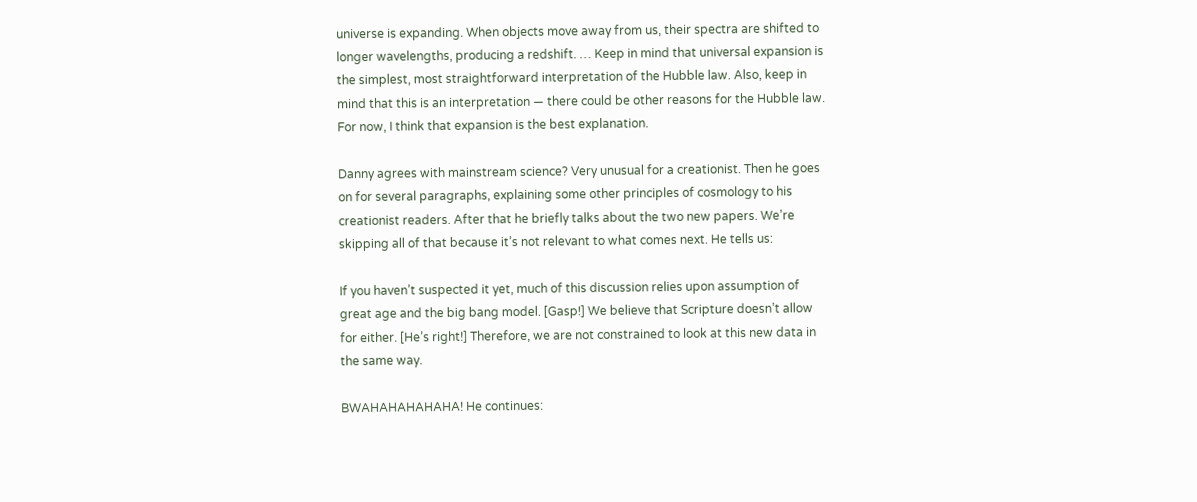universe is expanding. When objects move away from us, their spectra are shifted to longer wavelengths, producing a redshift. … Keep in mind that universal expansion is the simplest, most straightforward interpretation of the Hubble law. Also, keep in mind that this is an interpretation — there could be other reasons for the Hubble law. For now, I think that expansion is the best explanation.

Danny agrees with mainstream science? Very unusual for a creationist. Then he goes on for several paragraphs, explaining some other principles of cosmology to his creationist readers. After that he briefly talks about the two new papers. We’re skipping all of that because it’s not relevant to what comes next. He tells us:

If you haven’t suspected it yet, much of this discussion relies upon assumption of great age and the big bang model. [Gasp!] We believe that Scripture doesn’t allow for either. [He’s right!] Therefore, we are not constrained to look at this new data in the same way.

BWAHAHAHAHAHA! He continues: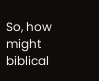So, how might biblical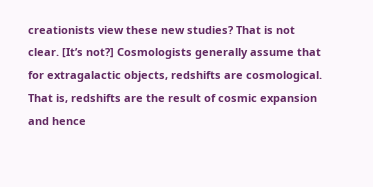creationists view these new studies? That is not clear. [It’s not?] Cosmologists generally assume that for extragalactic objects, redshifts are cosmological. That is, redshifts are the result of cosmic expansion and hence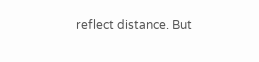reflect distance. But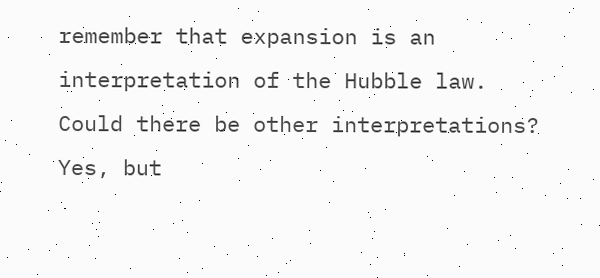remember that expansion is an interpretation of the Hubble law. Could there be other interpretations? Yes, but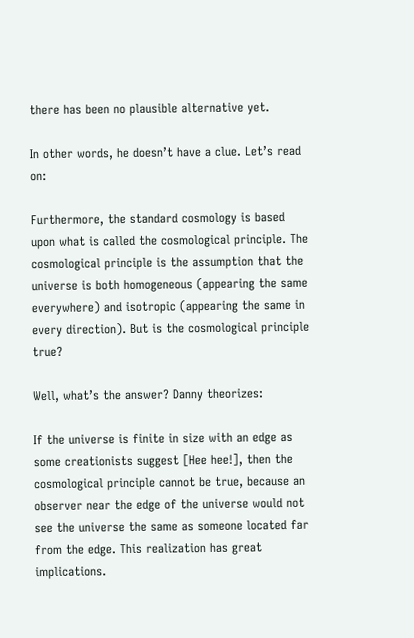there has been no plausible alternative yet.

In other words, he doesn’t have a clue. Let’s read on:

Furthermore, the standard cosmology is based upon what is called the cosmological principle. The cosmological principle is the assumption that the universe is both homogeneous (appearing the same everywhere) and isotropic (appearing the same in every direction). But is the cosmological principle true?

Well, what’s the answer? Danny theorizes:

If the universe is finite in size with an edge as some creationists suggest [Hee hee!], then the cosmological principle cannot be true, because an observer near the edge of the universe would not see the universe the same as someone located far from the edge. This realization has great implications.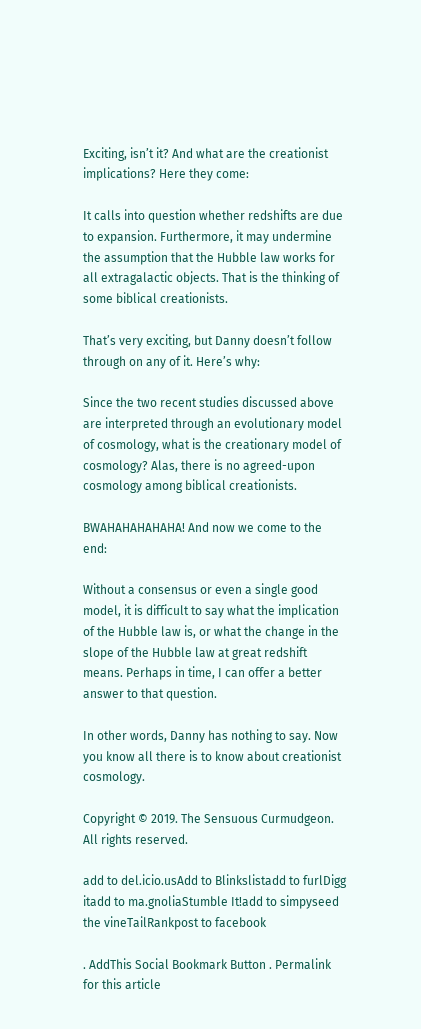Exciting, isn’t it? And what are the creationist implications? Here they come:

It calls into question whether redshifts are due to expansion. Furthermore, it may undermine the assumption that the Hubble law works for all extragalactic objects. That is the thinking of some biblical creationists.

That’s very exciting, but Danny doesn’t follow through on any of it. Here’s why:

Since the two recent studies discussed above are interpreted through an evolutionary model of cosmology, what is the creationary model of cosmology? Alas, there is no agreed-upon cosmology among biblical creationists.

BWAHAHAHAHAHA! And now we come to the end:

Without a consensus or even a single good model, it is difficult to say what the implication of the Hubble law is, or what the change in the slope of the Hubble law at great redshift means. Perhaps in time, I can offer a better answer to that question.

In other words, Danny has nothing to say. Now you know all there is to know about creationist cosmology.

Copyright © 2019. The Sensuous Curmudgeon. All rights reserved.

add to del.icio.usAdd to Blinkslistadd to furlDigg itadd to ma.gnoliaStumble It!add to simpyseed the vineTailRankpost to facebook

. AddThis Social Bookmark Button . Permalink for this article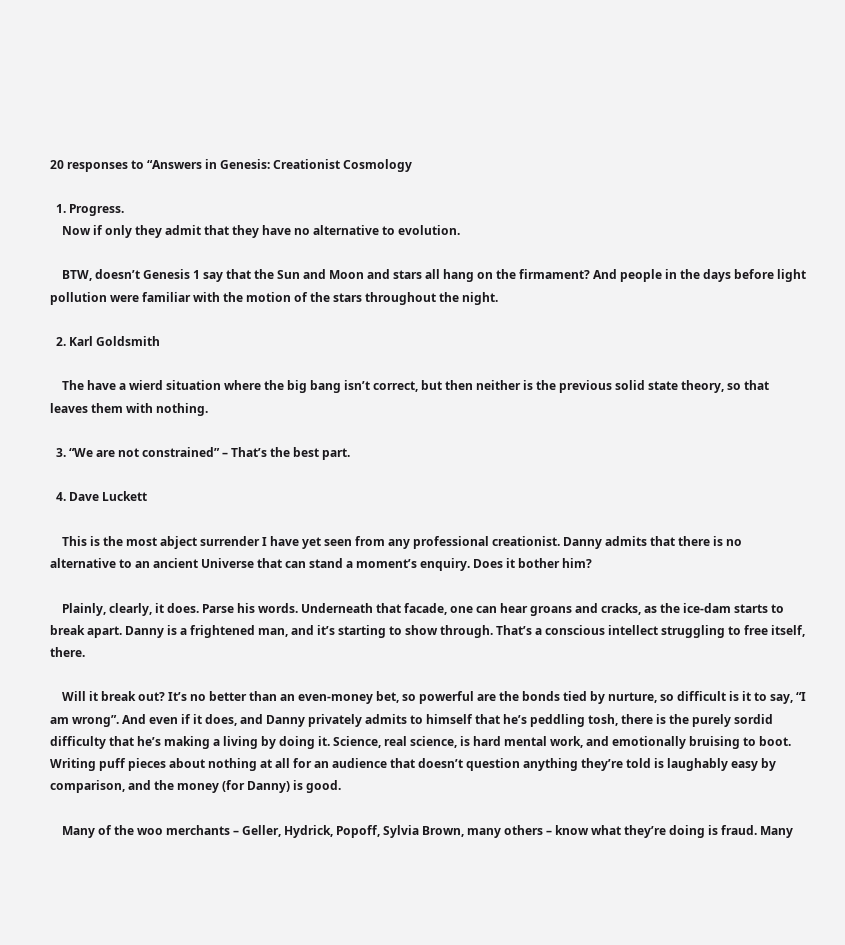20 responses to “Answers in Genesis: Creationist Cosmology

  1. Progress.
    Now if only they admit that they have no alternative to evolution.

    BTW, doesn’t Genesis 1 say that the Sun and Moon and stars all hang on the firmament? And people in the days before light pollution were familiar with the motion of the stars throughout the night.

  2. Karl Goldsmith

    The have a wierd situation where the big bang isn’t correct, but then neither is the previous solid state theory, so that leaves them with nothing.

  3. “We are not constrained” – That’s the best part.

  4. Dave Luckett

    This is the most abject surrender I have yet seen from any professional creationist. Danny admits that there is no alternative to an ancient Universe that can stand a moment’s enquiry. Does it bother him?

    Plainly, clearly, it does. Parse his words. Underneath that facade, one can hear groans and cracks, as the ice-dam starts to break apart. Danny is a frightened man, and it’s starting to show through. That’s a conscious intellect struggling to free itself, there.

    Will it break out? It’s no better than an even-money bet, so powerful are the bonds tied by nurture, so difficult is it to say, “I am wrong”. And even if it does, and Danny privately admits to himself that he’s peddling tosh, there is the purely sordid difficulty that he’s making a living by doing it. Science, real science, is hard mental work, and emotionally bruising to boot. Writing puff pieces about nothing at all for an audience that doesn’t question anything they’re told is laughably easy by comparison, and the money (for Danny) is good.

    Many of the woo merchants – Geller, Hydrick, Popoff, Sylvia Brown, many others – know what they’re doing is fraud. Many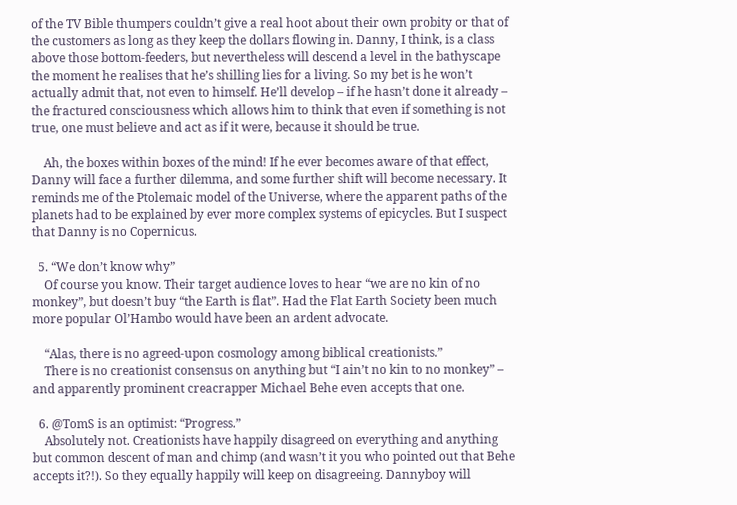of the TV Bible thumpers couldn’t give a real hoot about their own probity or that of the customers as long as they keep the dollars flowing in. Danny, I think, is a class above those bottom-feeders, but nevertheless will descend a level in the bathyscape the moment he realises that he’s shilling lies for a living. So my bet is he won’t actually admit that, not even to himself. He’ll develop – if he hasn’t done it already – the fractured consciousness which allows him to think that even if something is not true, one must believe and act as if it were, because it should be true.

    Ah, the boxes within boxes of the mind! If he ever becomes aware of that effect, Danny will face a further dilemma, and some further shift will become necessary. It reminds me of the Ptolemaic model of the Universe, where the apparent paths of the planets had to be explained by ever more complex systems of epicycles. But I suspect that Danny is no Copernicus.

  5. “We don’t know why”
    Of course you know. Their target audience loves to hear “we are no kin of no monkey”, but doesn’t buy “the Earth is flat”. Had the Flat Earth Society been much more popular Ol’Hambo would have been an ardent advocate.

    “Alas, there is no agreed-upon cosmology among biblical creationists.”
    There is no creationist consensus on anything but “I ain’t no kin to no monkey” – and apparently prominent creacrapper Michael Behe even accepts that one.

  6. @TomS is an optimist: “Progress.”
    Absolutely not. Creationists have happily disagreed on everything and anything but common descent of man and chimp (and wasn’t it you who pointed out that Behe accepts it?!). So they equally happily will keep on disagreeing. Dannyboy will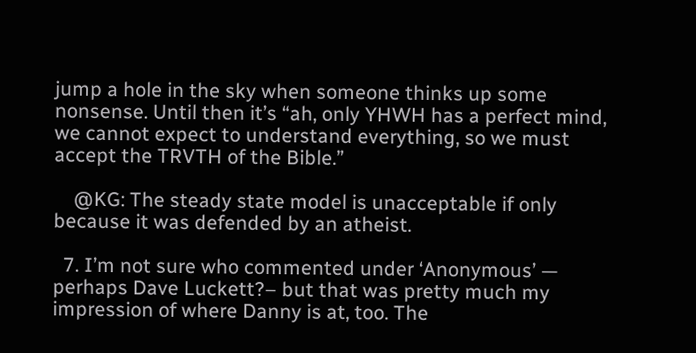jump a hole in the sky when someone thinks up some nonsense. Until then it’s “ah, only YHWH has a perfect mind, we cannot expect to understand everything, so we must accept the TRVTH of the Bible.”

    @KG: The steady state model is unacceptable if only because it was defended by an atheist.

  7. I’m not sure who commented under ‘Anonymous’ — perhaps Dave Luckett?– but that was pretty much my impression of where Danny is at, too. The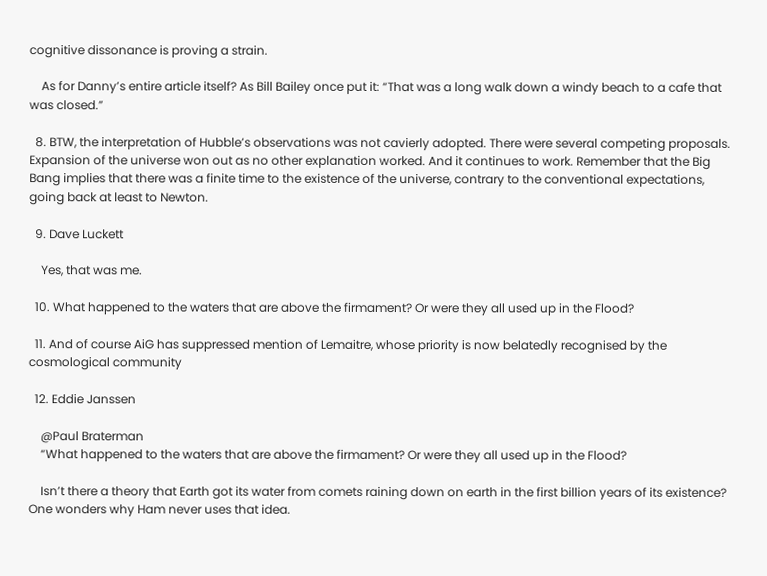cognitive dissonance is proving a strain.

    As for Danny’s entire article itself? As Bill Bailey once put it: “That was a long walk down a windy beach to a cafe that was closed.”

  8. BTW, the interpretation of Hubble’s observations was not cavierly adopted. There were several competing proposals. Expansion of the universe won out as no other explanation worked. And it continues to work. Remember that the Big Bang implies that there was a finite time to the existence of the universe, contrary to the conventional expectations, going back at least to Newton.

  9. Dave Luckett

    Yes, that was me.

  10. What happened to the waters that are above the firmament? Or were they all used up in the Flood?

  11. And of course AiG has suppressed mention of Lemaitre, whose priority is now belatedly recognised by the cosmological community

  12. Eddie Janssen

    @Paul Braterman
    “What happened to the waters that are above the firmament? Or were they all used up in the Flood?

    Isn’t there a theory that Earth got its water from comets raining down on earth in the first billion years of its existence? One wonders why Ham never uses that idea.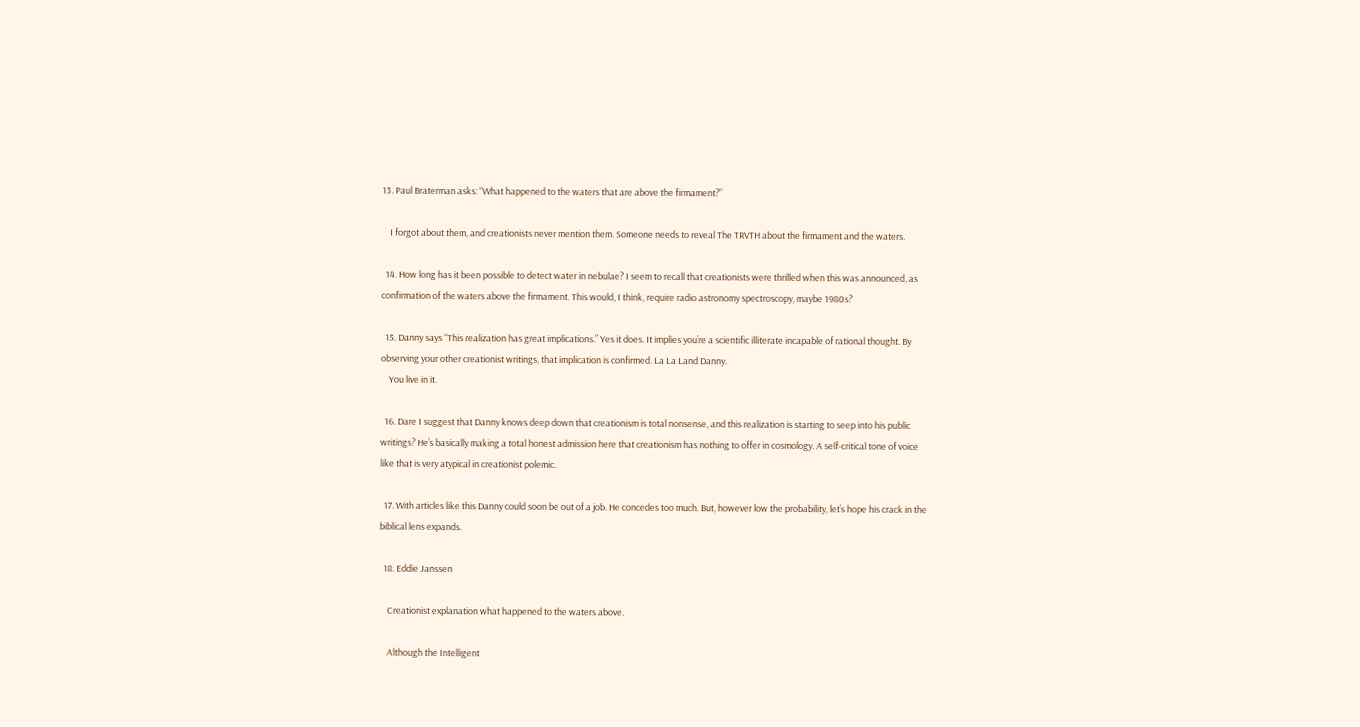13. Paul Braterman asks: “What happened to the waters that are above the firmament?”

    I forgot about them, and creationists never mention them. Someone needs to reveal The TRVTH about the firmament and the waters.

  14. How long has it been possible to detect water in nebulae? I seem to recall that creationists were thrilled when this was announced, as confirmation of the waters above the firmament. This would, I think, require radio astronomy spectroscopy, maybe 1980s?

  15. Danny says “This realization has great implications.” Yes it does. It implies you’re a scientific illiterate incapable of rational thought. By observing your other creationist writings, that implication is confirmed. La La Land Danny.
    You live in it.

  16. Dare I suggest that Danny knows deep down that creationism is total nonsense, and this realization is starting to seep into his public writings? He’s basically making a total honest admission here that creationism has nothing to offer in cosmology. A self-critical tone of voice like that is very atypical in creationist polemic.

  17. With articles like this Danny could soon be out of a job. He concedes too much. But, however low the probability, let’s hope his crack in the biblical lens expands.

  18. Eddie Janssen

    Creationist explanation what happened to the waters above.

    Although the Intelligent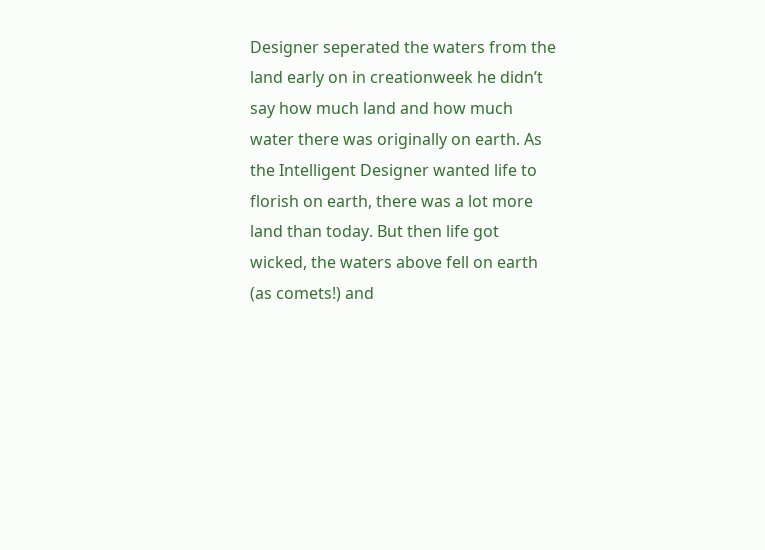Designer seperated the waters from the land early on in creationweek he didn’t say how much land and how much water there was originally on earth. As the Intelligent Designer wanted life to florish on earth, there was a lot more land than today. But then life got wicked, the waters above fell on earth (as comets!) and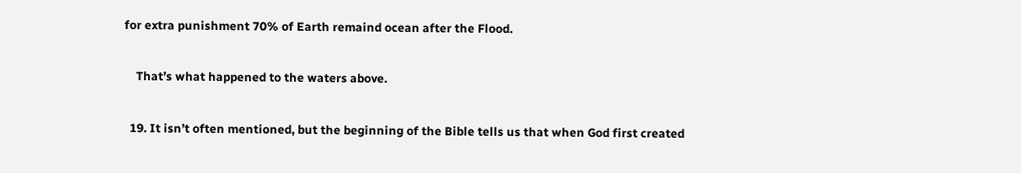for extra punishment 70% of Earth remaind ocean after the Flood.

    That’s what happened to the waters above.

  19. It isn’t often mentioned, but the beginning of the Bible tells us that when God first created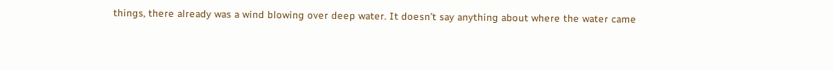things, there already was a wind blowing over deep water. It doesn’t say anything about where the water came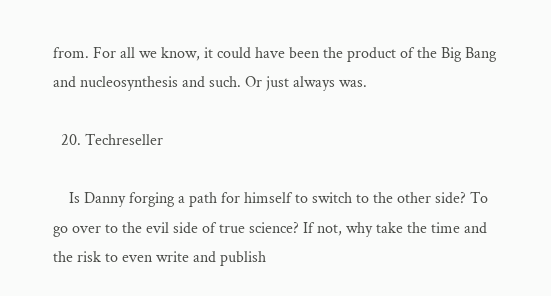from. For all we know, it could have been the product of the Big Bang and nucleosynthesis and such. Or just always was.

  20. Techreseller

    Is Danny forging a path for himself to switch to the other side? To go over to the evil side of true science? If not, why take the time and the risk to even write and publish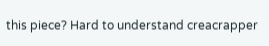this piece? Hard to understand creacrapper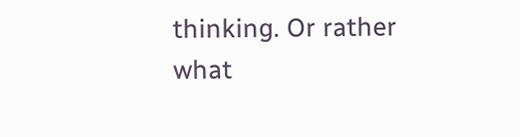thinking. Or rather what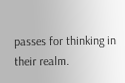passes for thinking in their realm.